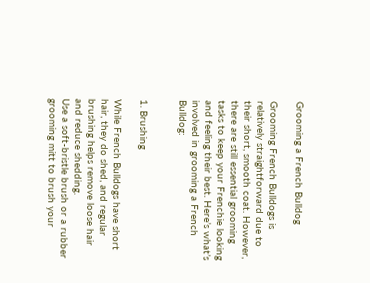Grooming a French Bulldog

Grooming French Bulldogs is relatively straightforward due to their short, smooth coat. However, there are still essential grooming tasks to keep your Frenchie looking and feeling their best. Here’s what’s involved in grooming a French Bulldog:


1. Brushing

While French Bulldogs have short hair, they do shed, and regular brushing helps remove loose hair and reduce shedding.
Use a soft-bristle brush or a rubber grooming mitt to brush your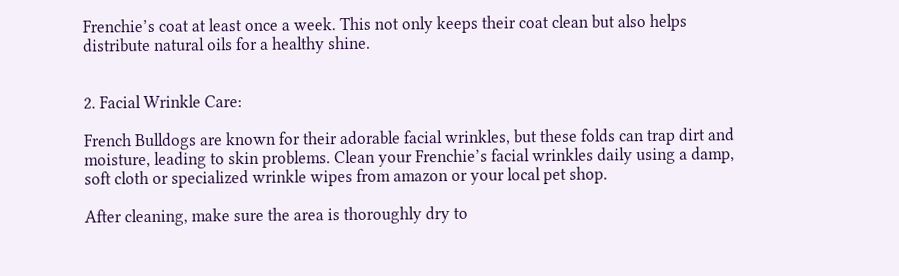Frenchie’s coat at least once a week. This not only keeps their coat clean but also helps distribute natural oils for a healthy shine.


2. Facial Wrinkle Care:

French Bulldogs are known for their adorable facial wrinkles, but these folds can trap dirt and moisture, leading to skin problems. Clean your Frenchie’s facial wrinkles daily using a damp, soft cloth or specialized wrinkle wipes from amazon or your local pet shop.

After cleaning, make sure the area is thoroughly dry to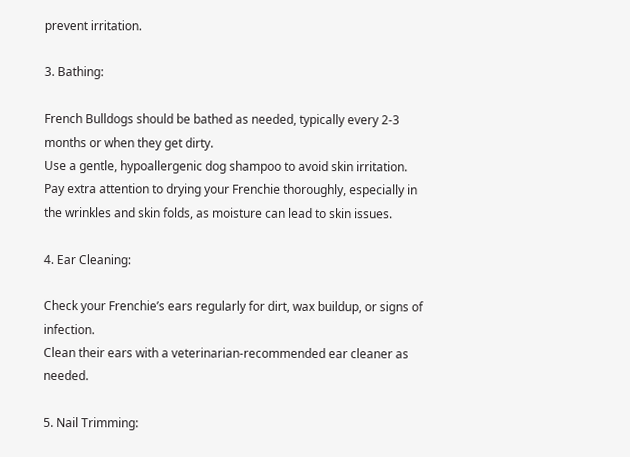prevent irritation.

3. Bathing:

French Bulldogs should be bathed as needed, typically every 2-3 months or when they get dirty.
Use a gentle, hypoallergenic dog shampoo to avoid skin irritation.
Pay extra attention to drying your Frenchie thoroughly, especially in the wrinkles and skin folds, as moisture can lead to skin issues.

4. Ear Cleaning:

Check your Frenchie’s ears regularly for dirt, wax buildup, or signs of infection.
Clean their ears with a veterinarian-recommended ear cleaner as needed.

5. Nail Trimming: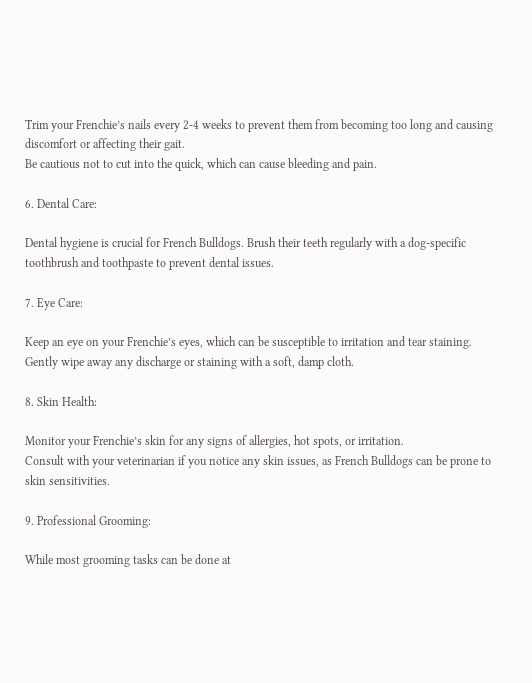Trim your Frenchie’s nails every 2-4 weeks to prevent them from becoming too long and causing discomfort or affecting their gait.
Be cautious not to cut into the quick, which can cause bleeding and pain.

6. Dental Care:

Dental hygiene is crucial for French Bulldogs. Brush their teeth regularly with a dog-specific toothbrush and toothpaste to prevent dental issues.

7. Eye Care:

Keep an eye on your Frenchie’s eyes, which can be susceptible to irritation and tear staining.
Gently wipe away any discharge or staining with a soft, damp cloth.

8. Skin Health:

Monitor your Frenchie’s skin for any signs of allergies, hot spots, or irritation.
Consult with your veterinarian if you notice any skin issues, as French Bulldogs can be prone to skin sensitivities.

9. Professional Grooming:

While most grooming tasks can be done at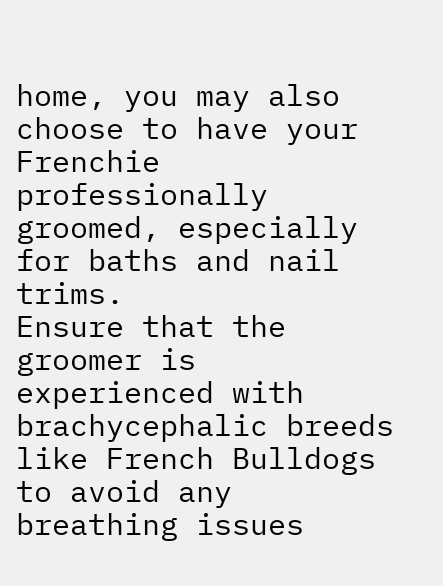home, you may also choose to have your Frenchie professionally groomed, especially for baths and nail trims.
Ensure that the groomer is experienced with brachycephalic breeds like French Bulldogs to avoid any breathing issues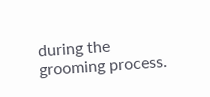during the grooming process.